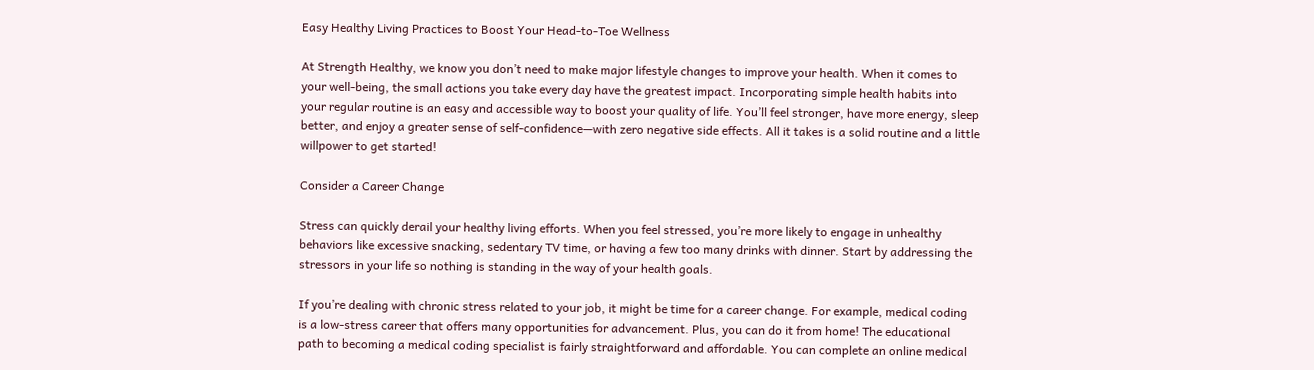Easy Healthy Living Practices to Boost Your Head-to-Toe Wellness

At Strength Healthy, we know you don’t need to make major lifestyle changes to improve your health. When it comes to your well-being, the small actions you take every day have the greatest impact. Incorporating simple health habits into your regular routine is an easy and accessible way to boost your quality of life. You’ll feel stronger, have more energy, sleep better, and enjoy a greater sense of self-confidence—with zero negative side effects. All it takes is a solid routine and a little willpower to get started!

Consider a Career Change

Stress can quickly derail your healthy living efforts. When you feel stressed, you’re more likely to engage in unhealthy behaviors like excessive snacking, sedentary TV time, or having a few too many drinks with dinner. Start by addressing the stressors in your life so nothing is standing in the way of your health goals.

If you’re dealing with chronic stress related to your job, it might be time for a career change. For example, medical coding is a low-stress career that offers many opportunities for advancement. Plus, you can do it from home! The educational path to becoming a medical coding specialist is fairly straightforward and affordable. You can complete an online medical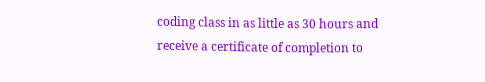coding class in as little as 30 hours and receive a certificate of completion to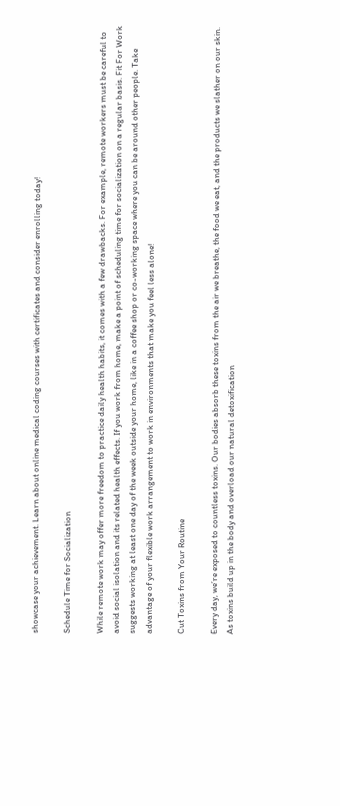showcase your achievement. Learn about online medical coding courses with certificates and consider enrolling today!

Schedule Time for Socialization

While remote work may offer more freedom to practice daily health habits, it comes with a few drawbacks. For example, remote workers must be careful to avoid social isolation and its related health effects. If you work from home, make a point of scheduling time for socialization on a regular basis. Fit For Work suggests working at least one day of the week outside your home, like in a coffee shop or co-working space where you can be around other people. Take advantage of your flexible work arrangement to work in environments that make you feel less alone!

Cut Toxins from Your Routine

Every day, we’re exposed to countless toxins. Our bodies absorb these toxins from the air we breathe, the food we eat, and the products we slather on our skin. As toxins build up in the body and overload our natural detoxification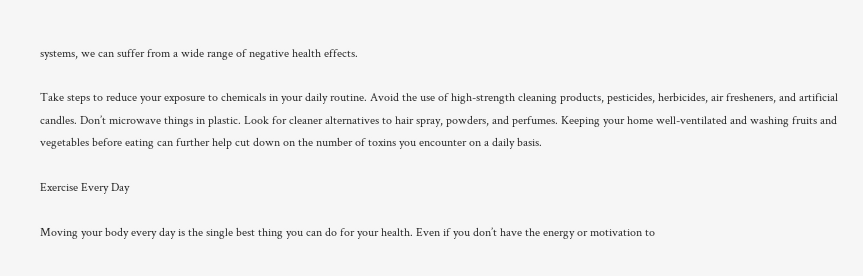systems, we can suffer from a wide range of negative health effects.

Take steps to reduce your exposure to chemicals in your daily routine. Avoid the use of high-strength cleaning products, pesticides, herbicides, air fresheners, and artificial candles. Don’t microwave things in plastic. Look for cleaner alternatives to hair spray, powders, and perfumes. Keeping your home well-ventilated and washing fruits and vegetables before eating can further help cut down on the number of toxins you encounter on a daily basis.

Exercise Every Day

Moving your body every day is the single best thing you can do for your health. Even if you don’t have the energy or motivation to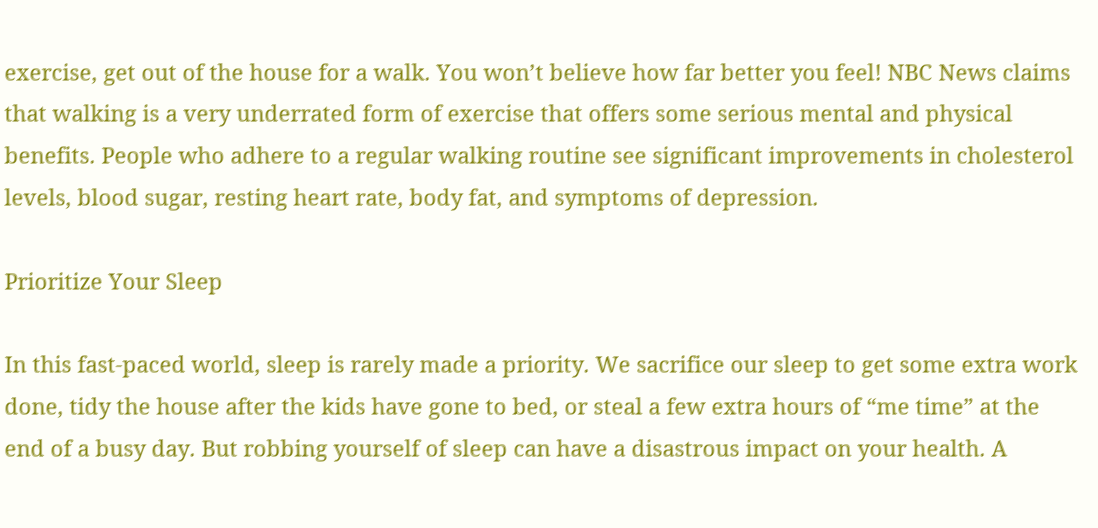exercise, get out of the house for a walk. You won’t believe how far better you feel! NBC News claims that walking is a very underrated form of exercise that offers some serious mental and physical benefits. People who adhere to a regular walking routine see significant improvements in cholesterol levels, blood sugar, resting heart rate, body fat, and symptoms of depression.

Prioritize Your Sleep

In this fast-paced world, sleep is rarely made a priority. We sacrifice our sleep to get some extra work done, tidy the house after the kids have gone to bed, or steal a few extra hours of “me time” at the end of a busy day. But robbing yourself of sleep can have a disastrous impact on your health. A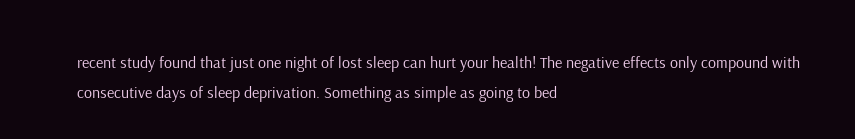recent study found that just one night of lost sleep can hurt your health! The negative effects only compound with consecutive days of sleep deprivation. Something as simple as going to bed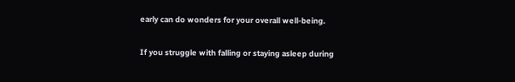early can do wonders for your overall well-being.

If you struggle with falling or staying asleep during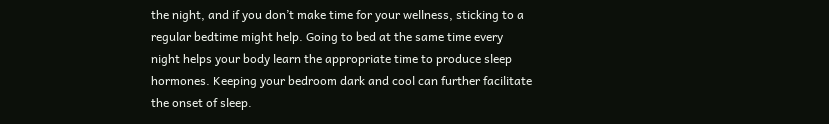the night, and if you don’t make time for your wellness, sticking to a regular bedtime might help. Going to bed at the same time every night helps your body learn the appropriate time to produce sleep hormones. Keeping your bedroom dark and cool can further facilitate the onset of sleep.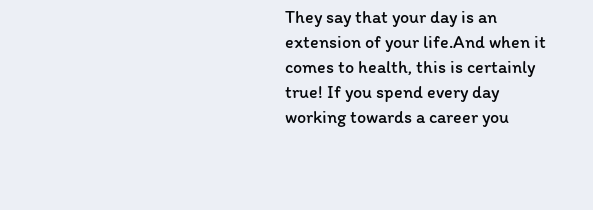They say that your day is an extension of your life.And when it comes to health, this is certainly true! If you spend every day working towards a career you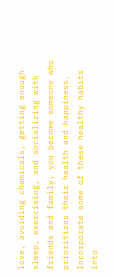love, avoiding chemicals, getting enough sleep, exercising, and socializing with friends and family, you become someone who prioritizes their health and happiness. Incorporate some of these healthy habits into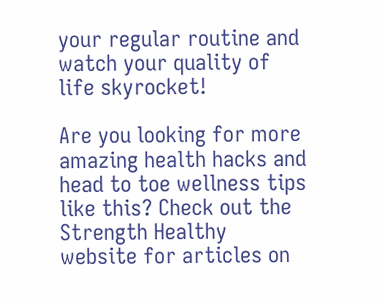your regular routine and watch your quality of life skyrocket!

Are you looking for more amazing health hacks and head to toe wellness tips like this? Check out the Strength Healthy website for articles on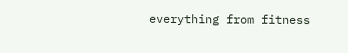everything from fitness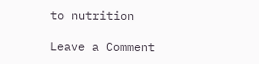to nutrition

Leave a Comment